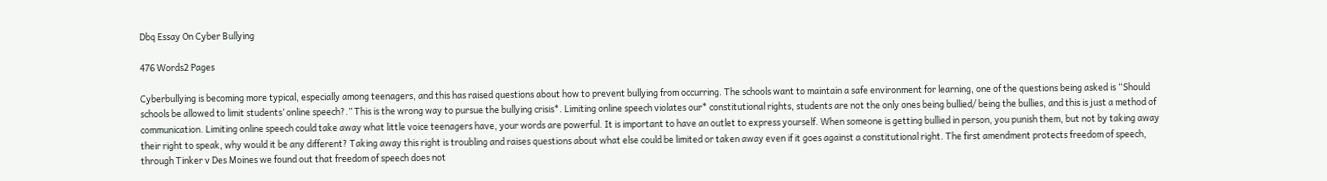Dbq Essay On Cyber Bullying

476 Words2 Pages

Cyberbullying is becoming more typical, especially among teenagers, and this has raised questions about how to prevent bullying from occurring. The schools want to maintain a safe environment for learning, one of the questions being asked is “Should schools be allowed to limit students’ online speech?.” This is the wrong way to pursue the bullying crisis*. Limiting online speech violates our* constitutional rights, students are not the only ones being bullied/ being the bullies, and this is just a method of communication. Limiting online speech could take away what little voice teenagers have, your words are powerful. It is important to have an outlet to express yourself. When someone is getting bullied in person, you punish them, but not by taking away their right to speak, why would it be any different? Taking away this right is troubling and raises questions about what else could be limited or taken away even if it goes against a constitutional right. The first amendment protects freedom of speech, through Tinker v Des Moines we found out that freedom of speech does not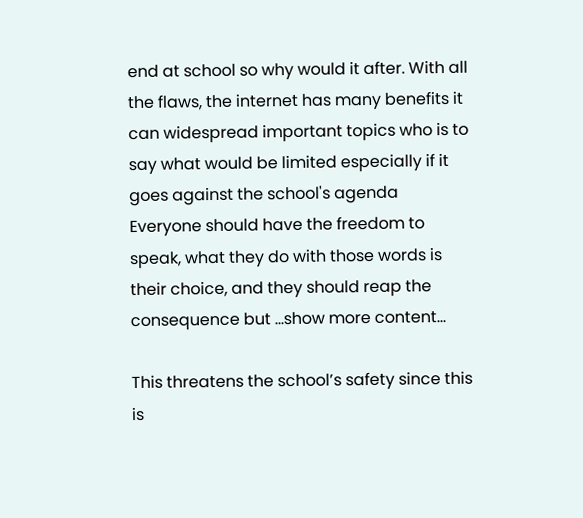end at school so why would it after. With all the flaws, the internet has many benefits it can widespread important topics who is to say what would be limited especially if it goes against the school's agenda Everyone should have the freedom to speak, what they do with those words is their choice, and they should reap the consequence but …show more content…

This threatens the school’s safety since this is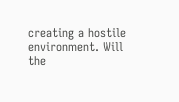creating a hostile environment. Will the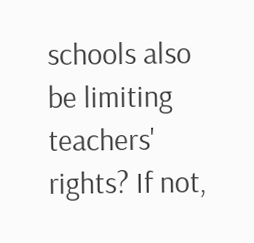schools also be limiting teachers' rights? If not,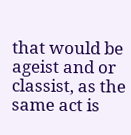that would be ageist and or classist, as the same act is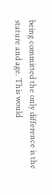being committed the only difference is the stature and age. This would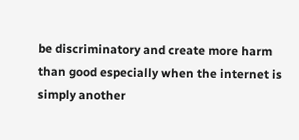be discriminatory and create more harm than good especially when the internet is simply another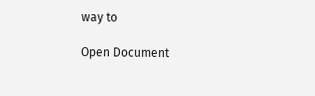way to

Open Document